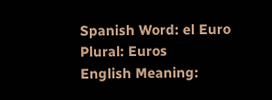Spanish Word: el Euro
Plural: Euros
English Meaning: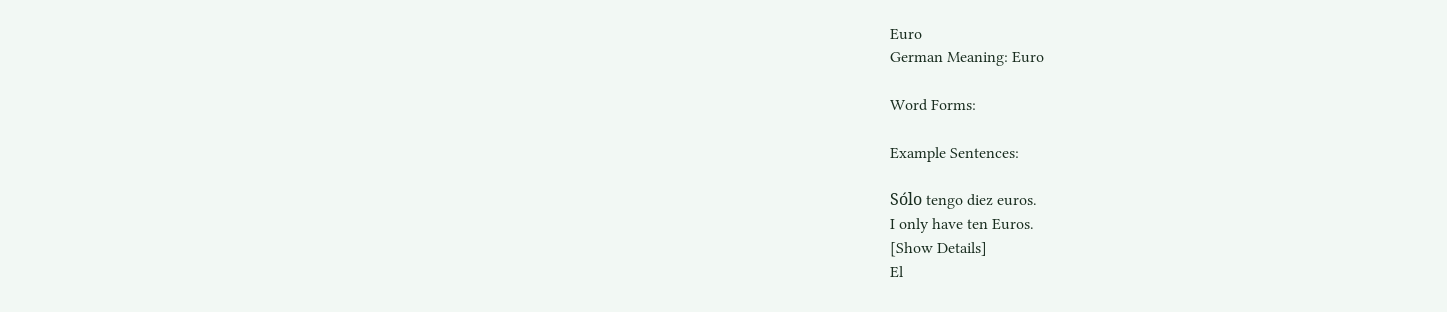Euro
German Meaning: Euro

Word Forms:

Example Sentences:

Sólo tengo diez euros.
I only have ten Euros.
[Show Details]
El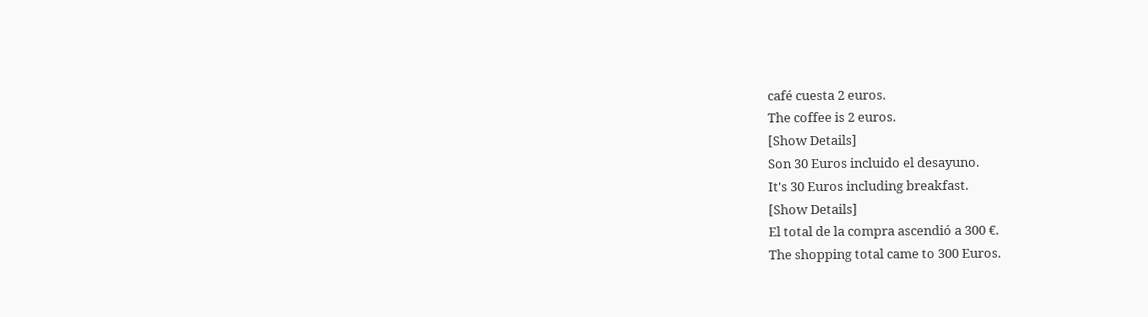café cuesta 2 euros.
The coffee is 2 euros.
[Show Details]
Son 30 Euros incluido el desayuno.
It's 30 Euros including breakfast.
[Show Details]
El total de la compra ascendió a 300 €.
The shopping total came to 300 Euros.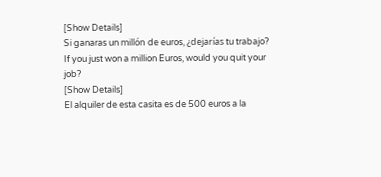[Show Details]
Si ganaras un millón de euros, ¿dejarías tu trabajo?
If you just won a million Euros, would you quit your job?
[Show Details]
El alquiler de esta casita es de 500 euros a la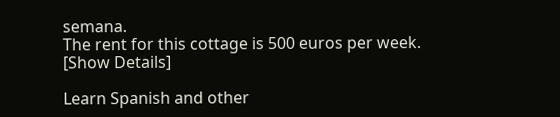semana.
The rent for this cottage is 500 euros per week.
[Show Details]

Learn Spanish and other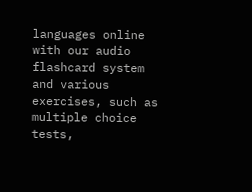languages online with our audio flashcard system and various exercises, such as multiple choice tests,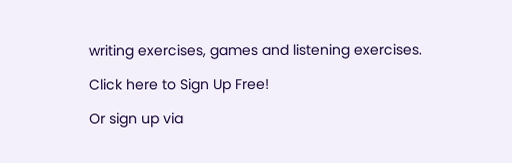writing exercises, games and listening exercises.

Click here to Sign Up Free!

Or sign up via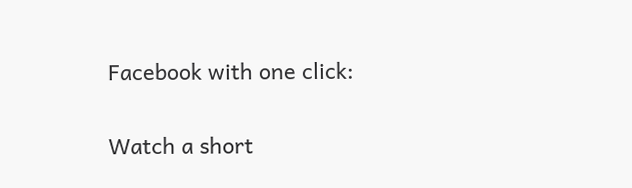Facebook with one click:

Watch a short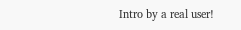Intro by a real user!